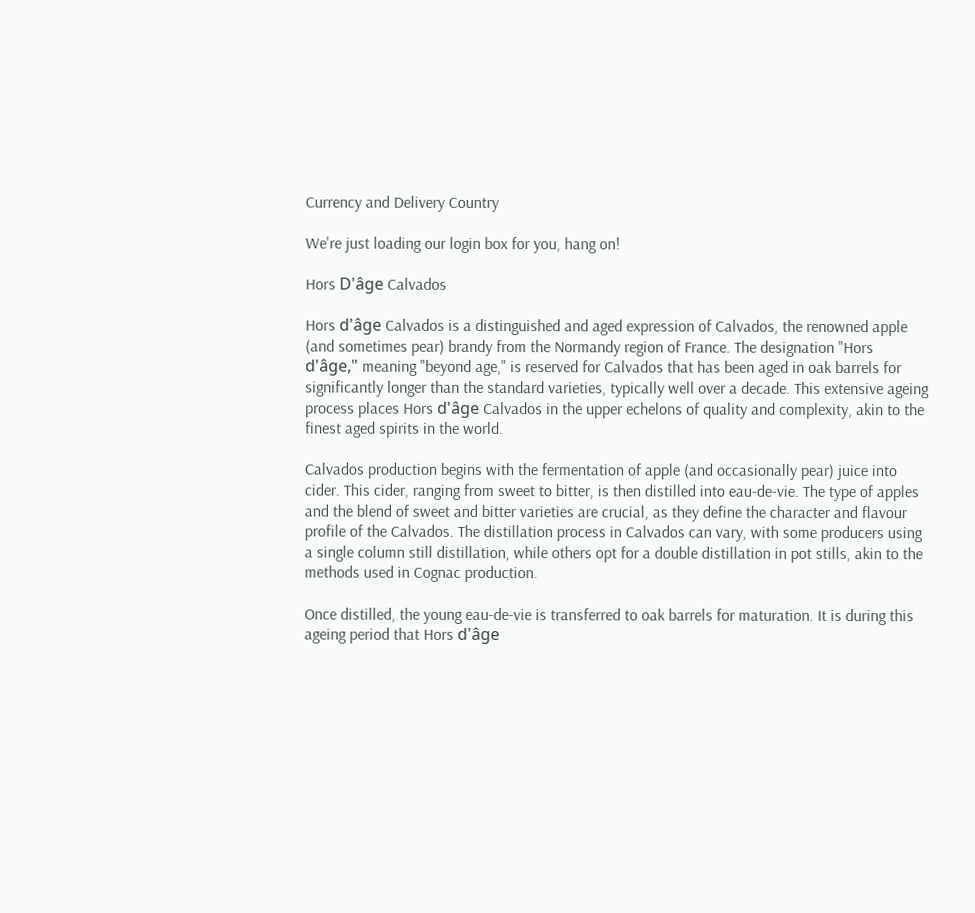Currency and Delivery Country

We're just loading our login box for you, hang on!

Hors D'âge Calvados

Hors d'âge Calvados is a distinguished and aged expression of Calvados, the renowned apple (and sometimes pear) brandy from the Normandy region of France. The designation "Hors d'âge," meaning "beyond age," is reserved for Calvados that has been aged in oak barrels for significantly longer than the standard varieties, typically well over a decade. This extensive ageing process places Hors d'âge Calvados in the upper echelons of quality and complexity, akin to the finest aged spirits in the world.

Calvados production begins with the fermentation of apple (and occasionally pear) juice into cider. This cider, ranging from sweet to bitter, is then distilled into eau-de-vie. The type of apples and the blend of sweet and bitter varieties are crucial, as they define the character and flavour profile of the Calvados. The distillation process in Calvados can vary, with some producers using a single column still distillation, while others opt for a double distillation in pot stills, akin to the methods used in Cognac production.

Once distilled, the young eau-de-vie is transferred to oak barrels for maturation. It is during this ageing period that Hors d'âge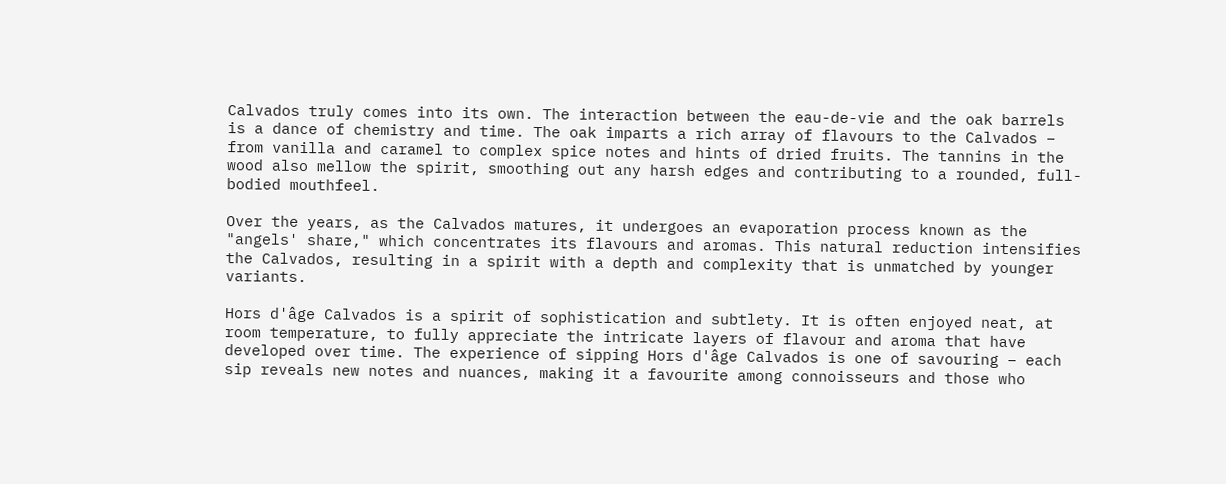Calvados truly comes into its own. The interaction between the eau-de-vie and the oak barrels is a dance of chemistry and time. The oak imparts a rich array of flavours to the Calvados – from vanilla and caramel to complex spice notes and hints of dried fruits. The tannins in the wood also mellow the spirit, smoothing out any harsh edges and contributing to a rounded, full-bodied mouthfeel.

Over the years, as the Calvados matures, it undergoes an evaporation process known as the "angels' share," which concentrates its flavours and aromas. This natural reduction intensifies the Calvados, resulting in a spirit with a depth and complexity that is unmatched by younger variants.

Hors d'âge Calvados is a spirit of sophistication and subtlety. It is often enjoyed neat, at room temperature, to fully appreciate the intricate layers of flavour and aroma that have developed over time. The experience of sipping Hors d'âge Calvados is one of savouring – each sip reveals new notes and nuances, making it a favourite among connoisseurs and those who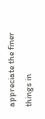appreciate the finer things in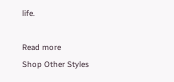life.

Read more
Shop Other Styles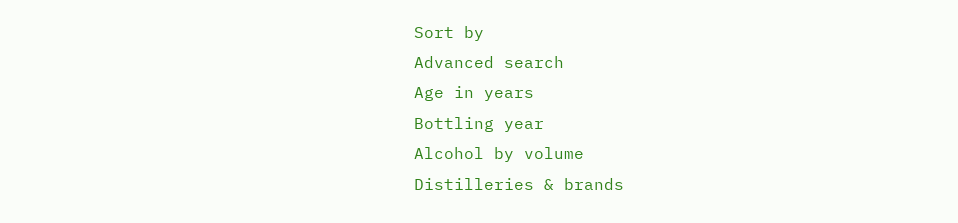Sort by
Advanced search
Age in years
Bottling year
Alcohol by volume
Distilleries & brands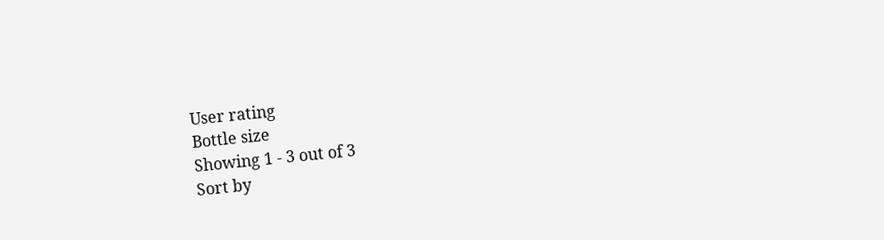User rating
Bottle size
Showing 1 - 3 out of 3
Sort by